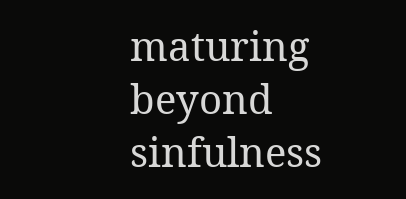maturing beyond sinfulness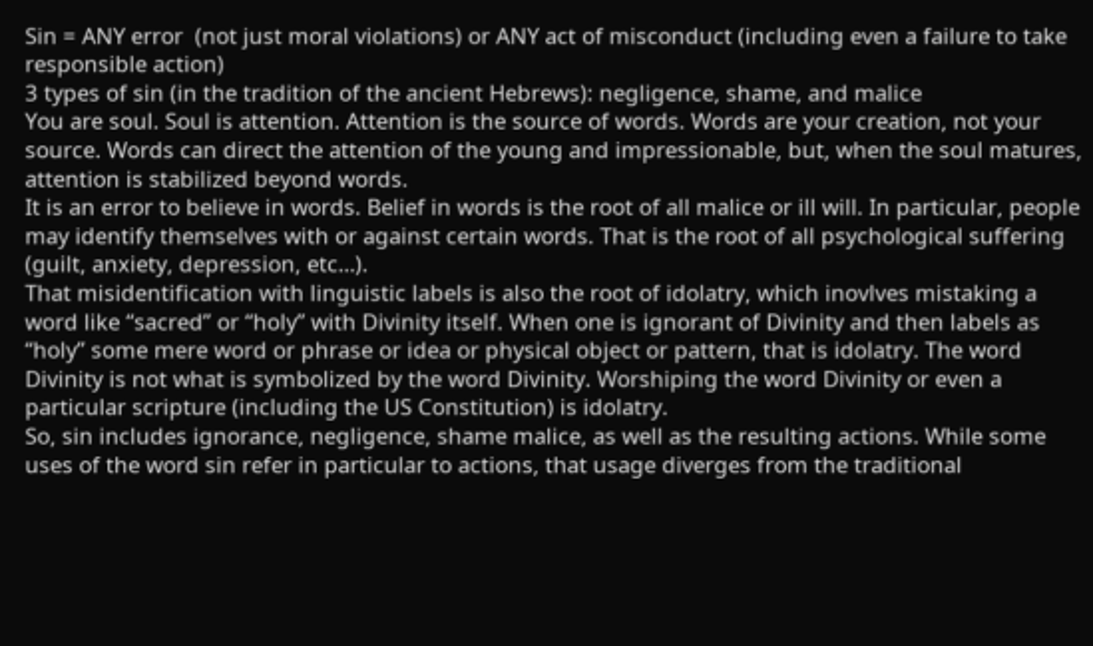Sin = ANY error  (not just moral violations) or ANY act of misconduct (including even a failure to take responsible action)
3 types of sin (in the tradition of the ancient Hebrews): negligence, shame, and malice
You are soul. Soul is attention. Attention is the source of words. Words are your creation, not your source. Words can direct the attention of the young and impressionable, but, when the soul matures, attention is stabilized beyond words.
It is an error to believe in words. Belief in words is the root of all malice or ill will. In particular, people may identify themselves with or against certain words. That is the root of all psychological suffering (guilt, anxiety, depression, etc…).
That misidentification with linguistic labels is also the root of idolatry, which inovlves mistaking a word like “sacred” or “holy” with Divinity itself. When one is ignorant of Divinity and then labels as “holy” some mere word or phrase or idea or physical object or pattern, that is idolatry. The word Divinity is not what is symbolized by the word Divinity. Worshiping the word Divinity or even a particular scripture (including the US Constitution) is idolatry.
So, sin includes ignorance, negligence, shame malice, as well as the resulting actions. While some uses of the word sin refer in particular to actions, that usage diverges from the traditional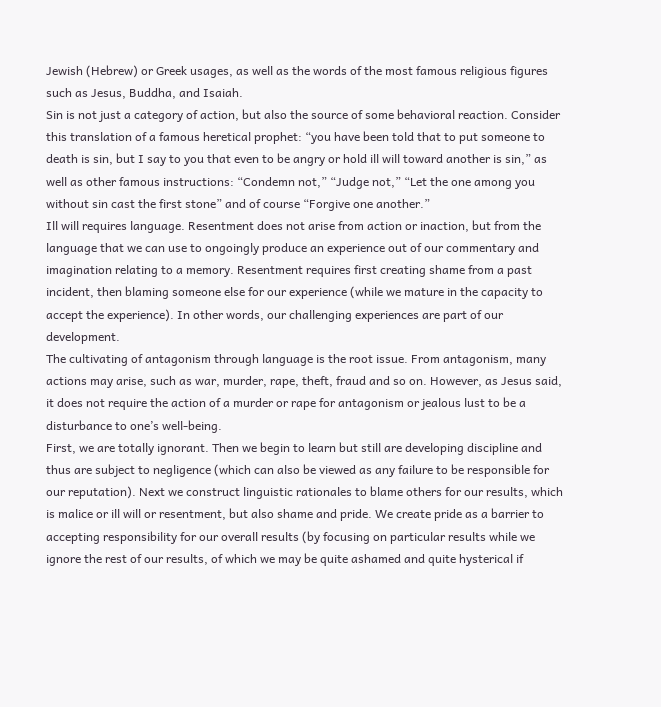Jewish (Hebrew) or Greek usages, as well as the words of the most famous religious figures such as Jesus, Buddha, and Isaiah.
Sin is not just a category of action, but also the source of some behavioral reaction. Consider this translation of a famous heretical prophet: “you have been told that to put someone to death is sin, but I say to you that even to be angry or hold ill will toward another is sin,” as well as other famous instructions: “Condemn not,” “Judge not,” “Let the one among you without sin cast the first stone” and of course “Forgive one another.”
Ill will requires language. Resentment does not arise from action or inaction, but from the language that we can use to ongoingly produce an experience out of our commentary and imagination relating to a memory. Resentment requires first creating shame from a past incident, then blaming someone else for our experience (while we mature in the capacity to accept the experience). In other words, our challenging experiences are part of our development.
The cultivating of antagonism through language is the root issue. From antagonism, many actions may arise, such as war, murder, rape, theft, fraud and so on. However, as Jesus said, it does not require the action of a murder or rape for antagonism or jealous lust to be a disturbance to one’s well-being.
First, we are totally ignorant. Then we begin to learn but still are developing discipline and thus are subject to negligence (which can also be viewed as any failure to be responsible for our reputation). Next we construct linguistic rationales to blame others for our results, which is malice or ill will or resentment, but also shame and pride. We create pride as a barrier to accepting responsibility for our overall results (by focusing on particular results while we ignore the rest of our results, of which we may be quite ashamed and quite hysterical if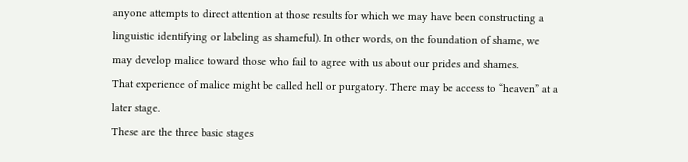anyone attempts to direct attention at those results for which we may have been constructing a linguistic identifying or labeling as shameful). In other words, on the foundation of shame, we may develop malice toward those who fail to agree with us about our prides and shames.
That experience of malice might be called hell or purgatory. There may be access to “heaven” at a later stage.
These are the three basic stages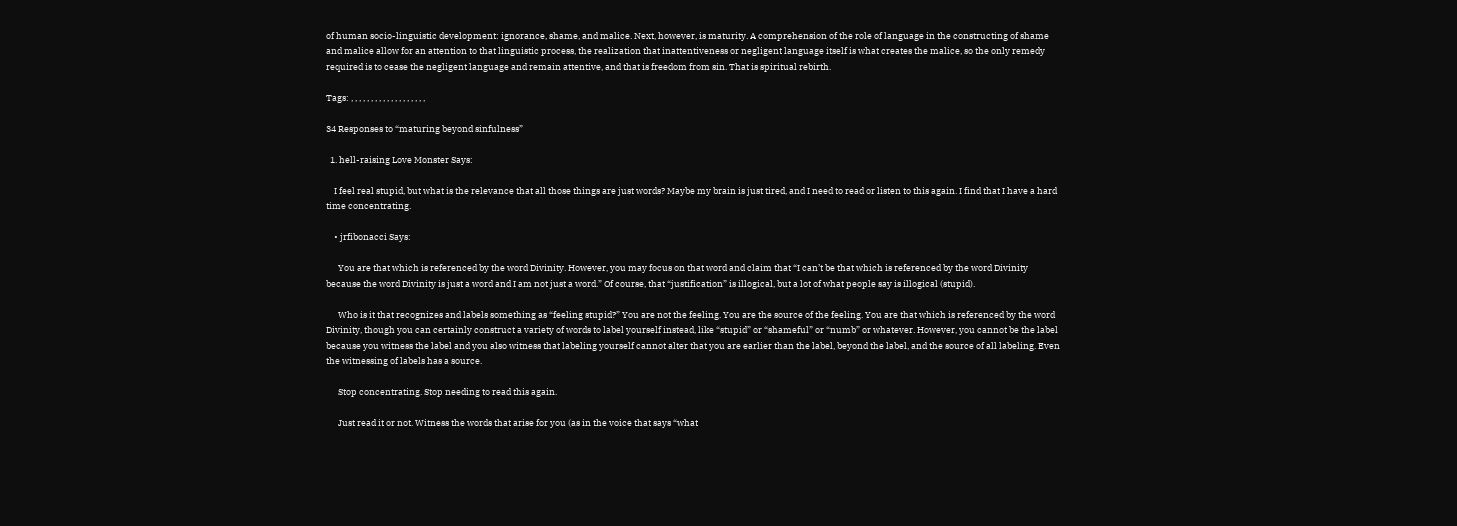of human socio-linguistic development: ignorance, shame, and malice. Next, however, is maturity. A comprehension of the role of language in the constructing of shame and malice allow for an attention to that linguistic process, the realization that inattentiveness or negligent language itself is what creates the malice, so the only remedy required is to cease the negligent language and remain attentive, and that is freedom from sin. That is spiritual rebirth.

Tags: , , , , , , , , , , , , , , , , , , ,

34 Responses to “maturing beyond sinfulness”

  1. hell-raising Love Monster Says:

    I feel real stupid, but what is the relevance that all those things are just words? Maybe my brain is just tired, and I need to read or listen to this again. I find that I have a hard time concentrating.

    • jrfibonacci Says:

      You are that which is referenced by the word Divinity. However, you may focus on that word and claim that “I can’t be that which is referenced by the word Divinity because the word Divinity is just a word and I am not just a word.” Of course, that “justification” is illogical, but a lot of what people say is illogical (stupid).

      Who is it that recognizes and labels something as “feeling stupid?” You are not the feeling. You are the source of the feeling. You are that which is referenced by the word Divinity, though you can certainly construct a variety of words to label yourself instead, like “stupid” or “shameful” or “numb” or whatever. However, you cannot be the label because you witness the label and you also witness that labeling yourself cannot alter that you are earlier than the label, beyond the label, and the source of all labeling. Even the witnessing of labels has a source.

      Stop concentrating. Stop needing to read this again.

      Just read it or not. Witness the words that arise for you (as in the voice that says “what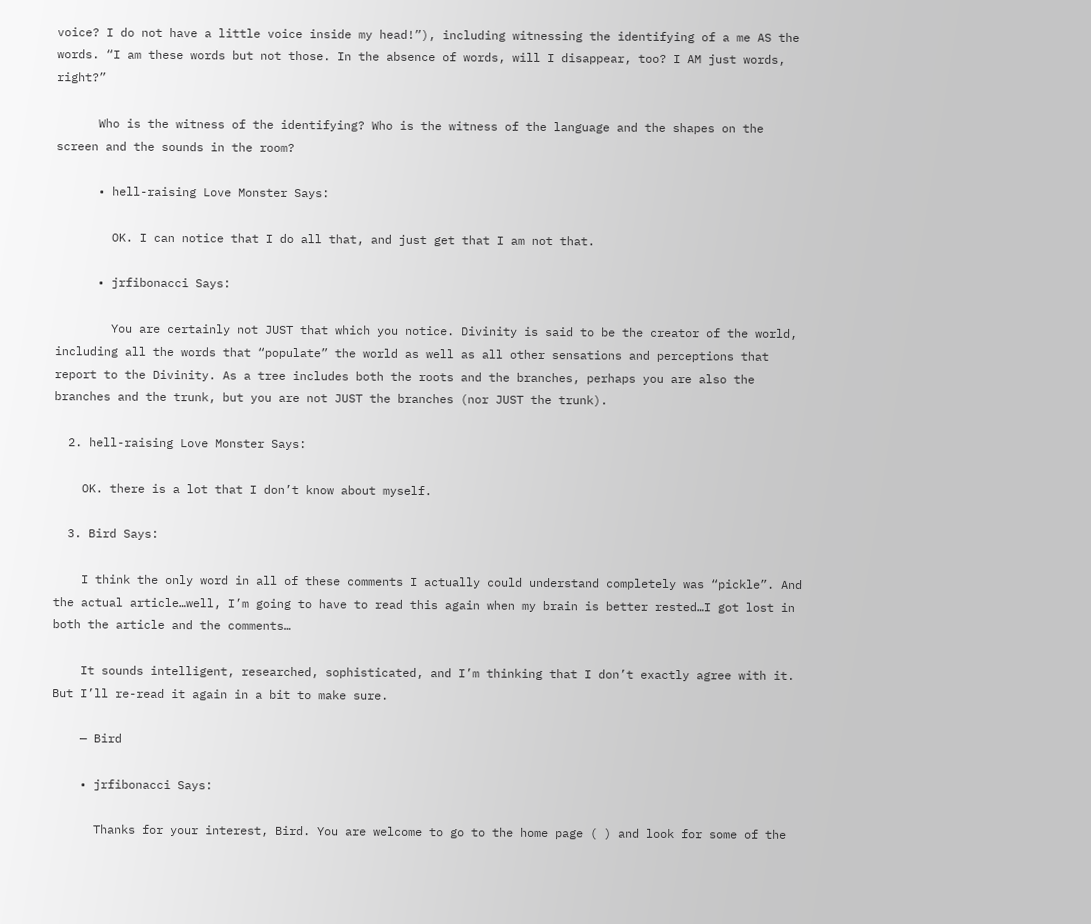voice? I do not have a little voice inside my head!”), including witnessing the identifying of a me AS the words. “I am these words but not those. In the absence of words, will I disappear, too? I AM just words, right?”

      Who is the witness of the identifying? Who is the witness of the language and the shapes on the screen and the sounds in the room?

      • hell-raising Love Monster Says:

        OK. I can notice that I do all that, and just get that I am not that.

      • jrfibonacci Says:

        You are certainly not JUST that which you notice. Divinity is said to be the creator of the world, including all the words that “populate” the world as well as all other sensations and perceptions that report to the Divinity. As a tree includes both the roots and the branches, perhaps you are also the branches and the trunk, but you are not JUST the branches (nor JUST the trunk).

  2. hell-raising Love Monster Says:

    OK. there is a lot that I don’t know about myself.

  3. Bird Says:

    I think the only word in all of these comments I actually could understand completely was “pickle”. And the actual article…well, I’m going to have to read this again when my brain is better rested…I got lost in both the article and the comments…

    It sounds intelligent, researched, sophisticated, and I’m thinking that I don’t exactly agree with it. But I’ll re-read it again in a bit to make sure.

    — Bird

    • jrfibonacci Says:

      Thanks for your interest, Bird. You are welcome to go to the home page ( ) and look for some of the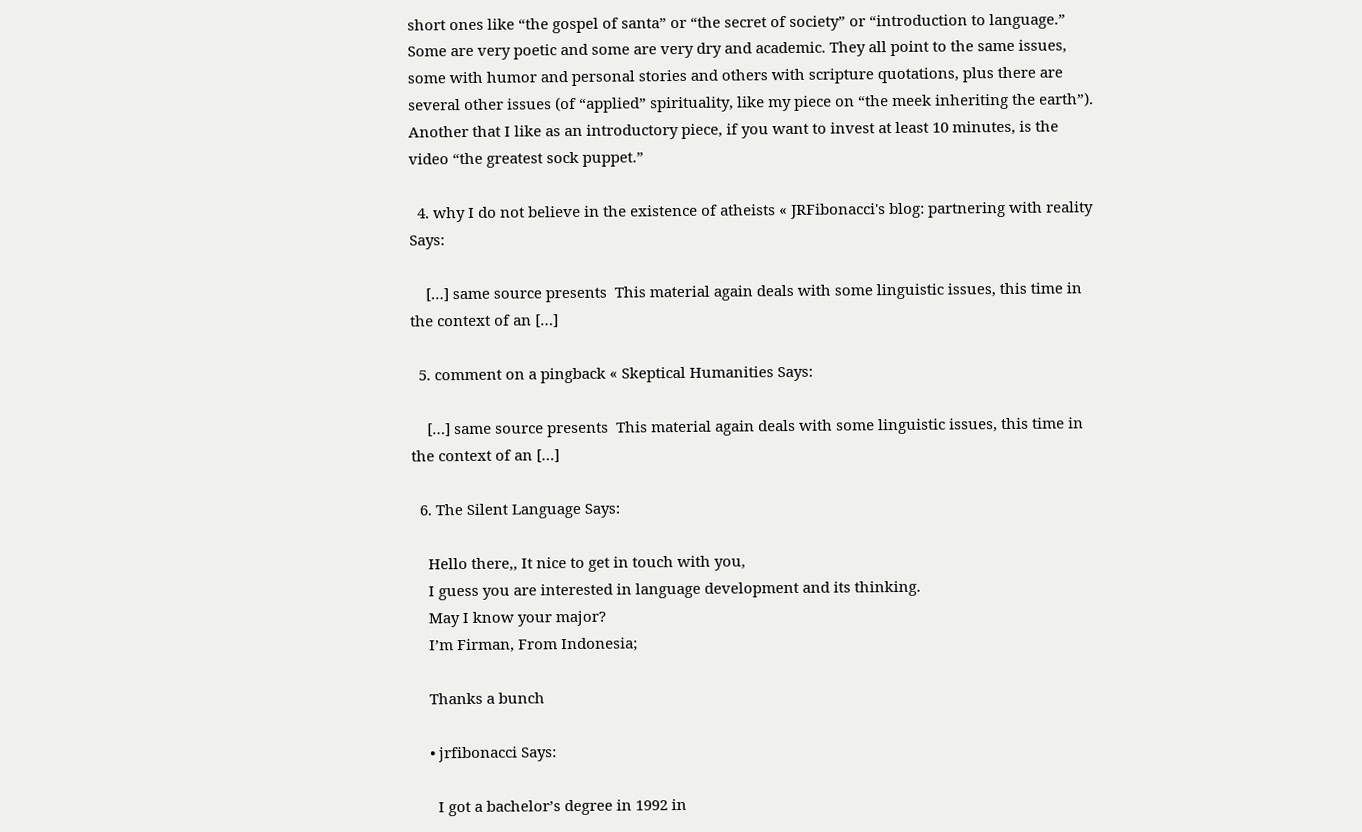short ones like “the gospel of santa” or “the secret of society” or “introduction to language.” Some are very poetic and some are very dry and academic. They all point to the same issues, some with humor and personal stories and others with scripture quotations, plus there are several other issues (of “applied” spirituality, like my piece on “the meek inheriting the earth”). Another that I like as an introductory piece, if you want to invest at least 10 minutes, is the video “the greatest sock puppet.”

  4. why I do not believe in the existence of atheists « JRFibonacci's blog: partnering with reality Says:

    […] same source presents  This material again deals with some linguistic issues, this time in the context of an […]

  5. comment on a pingback « Skeptical Humanities Says:

    […] same source presents  This material again deals with some linguistic issues, this time in the context of an […]

  6. The Silent Language Says:

    Hello there,, It nice to get in touch with you,
    I guess you are interested in language development and its thinking.
    May I know your major?
    I’m Firman, From Indonesia;

    Thanks a bunch

    • jrfibonacci Says:

      I got a bachelor’s degree in 1992 in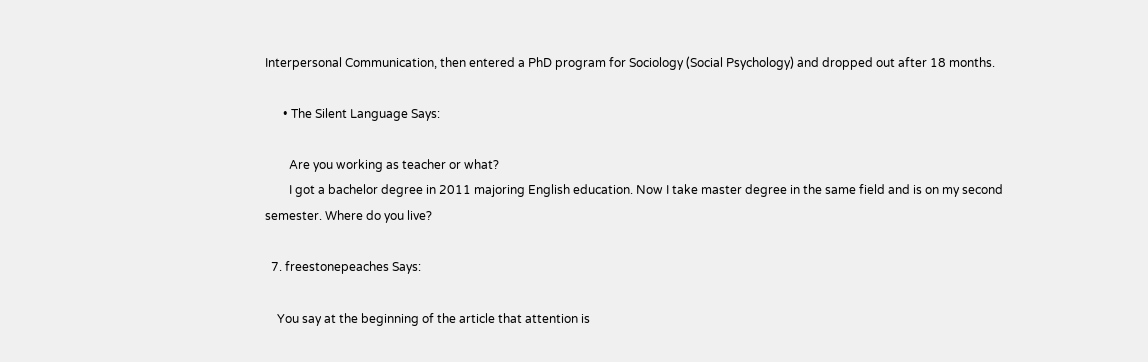Interpersonal Communication, then entered a PhD program for Sociology (Social Psychology) and dropped out after 18 months.

      • The Silent Language Says:

        Are you working as teacher or what?
        I got a bachelor degree in 2011 majoring English education. Now I take master degree in the same field and is on my second semester. Where do you live?

  7. freestonepeaches Says:

    You say at the beginning of the article that attention is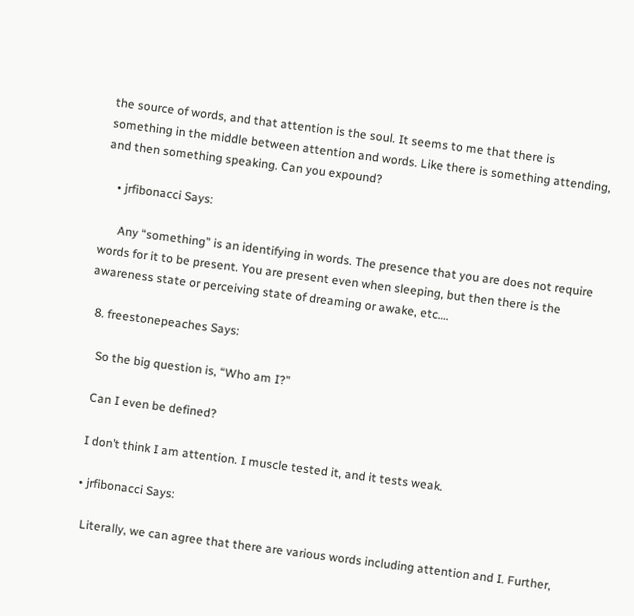the source of words, and that attention is the soul. It seems to me that there is something in the middle between attention and words. Like there is something attending, and then something speaking. Can you expound?

    • jrfibonacci Says:

      Any “something” is an identifying in words. The presence that you are does not require words for it to be present. You are present even when sleeping, but then there is the awareness state or perceiving state of dreaming or awake, etc….

  8. freestonepeaches Says:

    So the big question is, “Who am I?”

    Can I even be defined?

    I don’t think I am attention. I muscle tested it, and it tests weak.

    • jrfibonacci Says:

      Literally, we can agree that there are various words including attention and I. Further,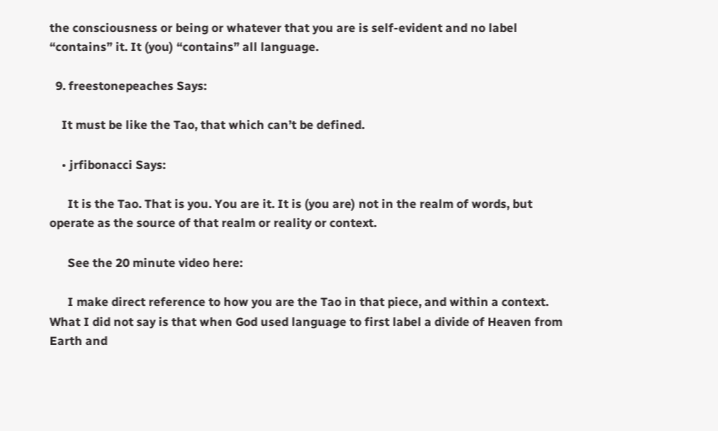the consciousness or being or whatever that you are is self-evident and no label “contains” it. It (you) “contains” all language.

  9. freestonepeaches Says:

    It must be like the Tao, that which can’t be defined.

    • jrfibonacci Says:

      It is the Tao. That is you. You are it. It is (you are) not in the realm of words, but operate as the source of that realm or reality or context.

      See the 20 minute video here:

      I make direct reference to how you are the Tao in that piece, and within a context. What I did not say is that when God used language to first label a divide of Heaven from Earth and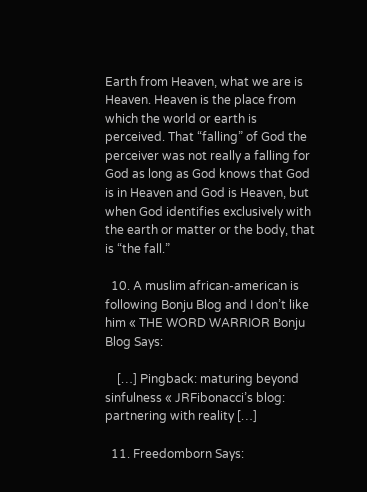Earth from Heaven, what we are is Heaven. Heaven is the place from which the world or earth is perceived. That “falling” of God the perceiver was not really a falling for God as long as God knows that God is in Heaven and God is Heaven, but when God identifies exclusively with the earth or matter or the body, that is “the fall.”

  10. A muslim african-american is following Bonju Blog and I don’t like him « THE WORD WARRIOR Bonju Blog Says:

    […] Pingback: maturing beyond sinfulness « JRFibonacci’s blog: partnering with reality […]

  11. Freedomborn Says: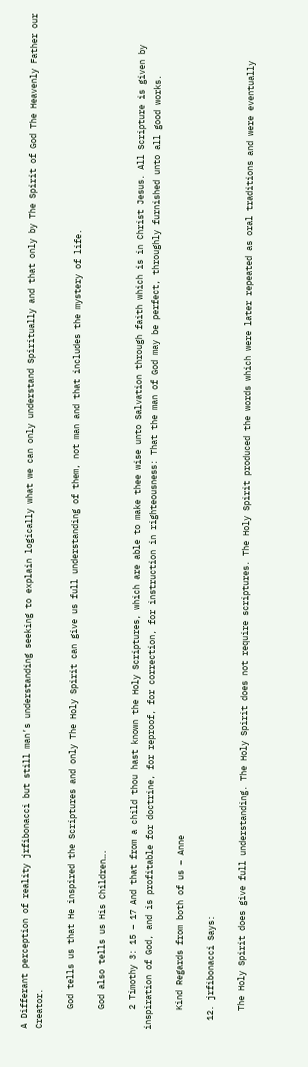A Differant perception of reality jrfibonacci but still man’s understanding seeking to explain logically what we can only understand Spiritually and that only by The Spirit of God The Heavenly Father our Creator.

    God tells us that He inspired the Scriptures and only The Holy Spirit can give us full understanding of them, not man and that includes the mystery of life.

    God also tells us His Children….

    2 Timothy 3: 15 – 17 And that from a child thou hast known the Holy Scriptures, which are able to make thee wise unto Salvation through faith which is in Christ Jesus. All Scripture is given by inspiration of God, and is profitable for doctrine, for reproof, for correction, for instruction in righteousness: That the man of God may be perfect, throughly furnished unto all good works.

    Kind Regards from both of us – Anne

  12. jrfibonacci Says:

    The Holy Spirit does give full understanding. The Holy Spirit does not require scriptures. The Holy Spirit produced the words which were later repeated as oral traditions and were eventually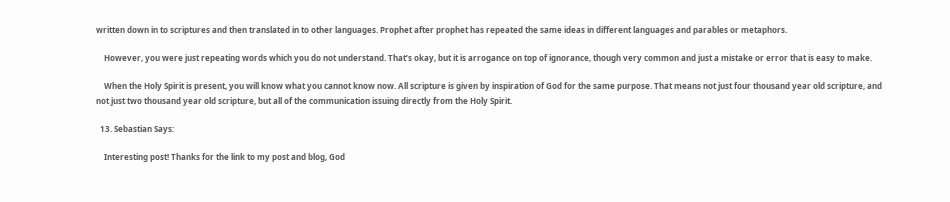written down in to scriptures and then translated in to other languages. Prophet after prophet has repeated the same ideas in different languages and parables or metaphors.

    However, you were just repeating words which you do not understand. That’s okay, but it is arrogance on top of ignorance, though very common and just a mistake or error that is easy to make.

    When the Holy Spirit is present, you will know what you cannot know now. All scripture is given by inspiration of God for the same purpose. That means not just four thousand year old scripture, and not just two thousand year old scripture, but all of the communication issuing directly from the Holy Spirit.

  13. Sebastian Says:

    Interesting post! Thanks for the link to my post and blog, God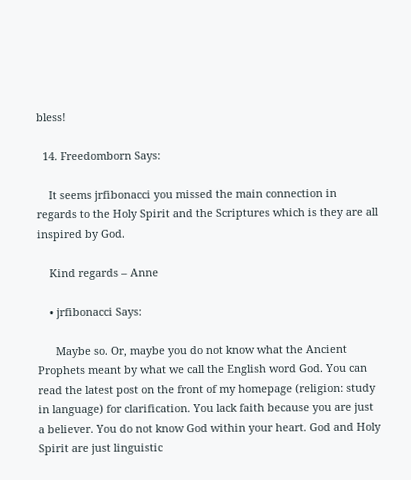bless!

  14. Freedomborn Says:

    It seems jrfibonacci you missed the main connection in regards to the Holy Spirit and the Scriptures which is they are all inspired by God.

    Kind regards – Anne

    • jrfibonacci Says:

      Maybe so. Or, maybe you do not know what the Ancient Prophets meant by what we call the English word God. You can read the latest post on the front of my homepage (religion: study in language) for clarification. You lack faith because you are just a believer. You do not know God within your heart. God and Holy Spirit are just linguistic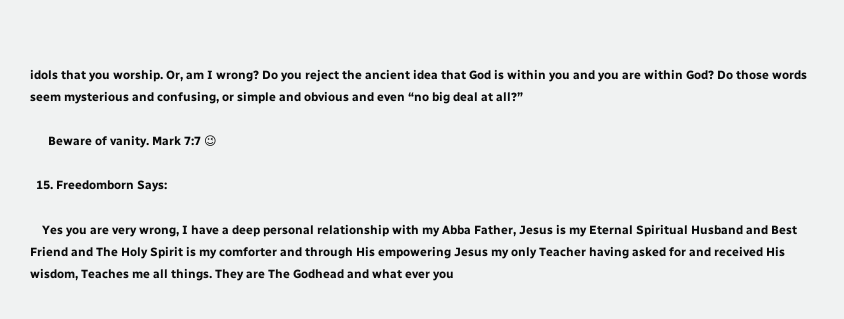idols that you worship. Or, am I wrong? Do you reject the ancient idea that God is within you and you are within God? Do those words seem mysterious and confusing, or simple and obvious and even “no big deal at all?”

      Beware of vanity. Mark 7:7 😉

  15. Freedomborn Says:

    Yes you are very wrong, I have a deep personal relationship with my Abba Father, Jesus is my Eternal Spiritual Husband and Best Friend and The Holy Spirit is my comforter and through His empowering Jesus my only Teacher having asked for and received His wisdom, Teaches me all things. They are The Godhead and what ever you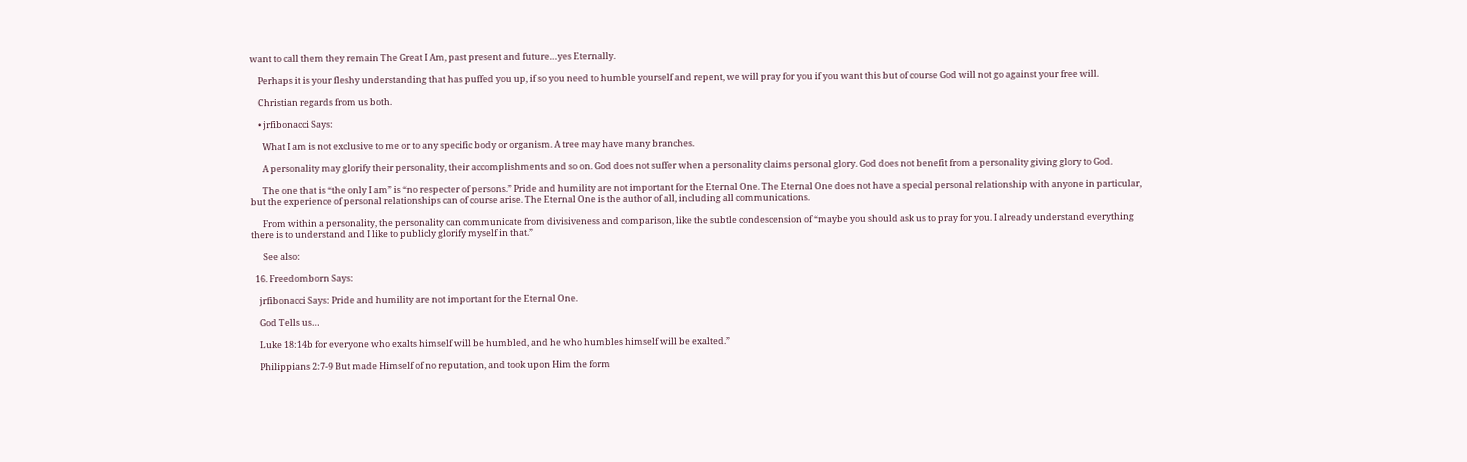want to call them they remain The Great I Am, past present and future…yes Eternally.

    Perhaps it is your fleshy understanding that has puffed you up, if so you need to humble yourself and repent, we will pray for you if you want this but of course God will not go against your free will.

    Christian regards from us both.

    • jrfibonacci Says:

      What I am is not exclusive to me or to any specific body or organism. A tree may have many branches.

      A personality may glorify their personality, their accomplishments and so on. God does not suffer when a personality claims personal glory. God does not benefit from a personality giving glory to God.

      The one that is “the only I am” is “no respecter of persons.” Pride and humility are not important for the Eternal One. The Eternal One does not have a special personal relationship with anyone in particular, but the experience of personal relationships can of course arise. The Eternal One is the author of all, including all communications.

      From within a personality, the personality can communicate from divisiveness and comparison, like the subtle condescension of “maybe you should ask us to pray for you. I already understand everything there is to understand and I like to publicly glorify myself in that.”

      See also:

  16. Freedomborn Says:

    jrfibonacci Says: Pride and humility are not important for the Eternal One.

    God Tells us…

    Luke 18:14b for everyone who exalts himself will be humbled, and he who humbles himself will be exalted.”

    Philippians 2:7-9 But made Himself of no reputation, and took upon Him the form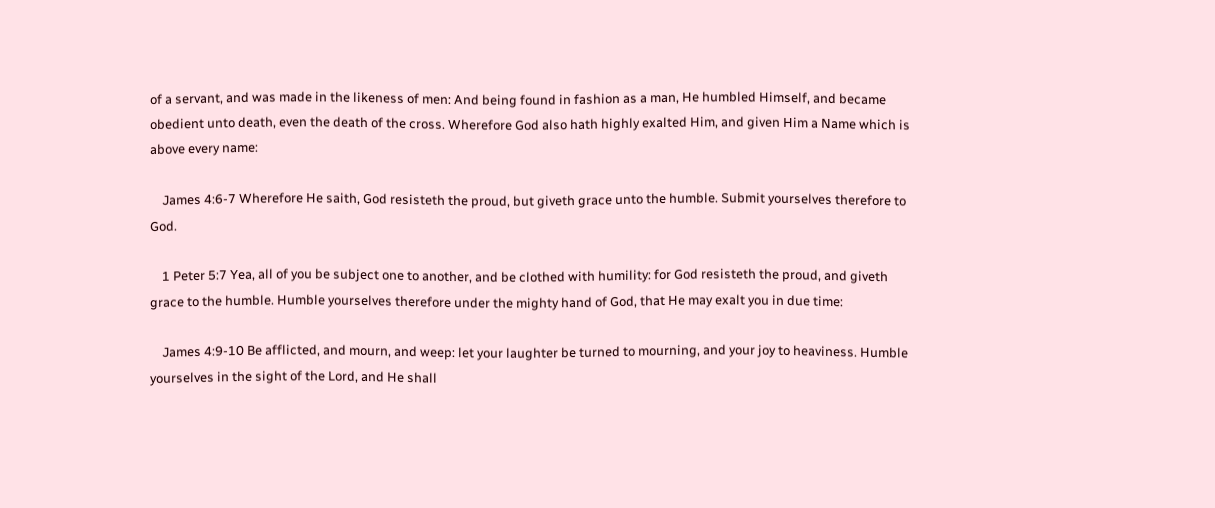of a servant, and was made in the likeness of men: And being found in fashion as a man, He humbled Himself, and became obedient unto death, even the death of the cross. Wherefore God also hath highly exalted Him, and given Him a Name which is above every name:

    James 4:6-7 Wherefore He saith, God resisteth the proud, but giveth grace unto the humble. Submit yourselves therefore to God.

    1 Peter 5:7 Yea, all of you be subject one to another, and be clothed with humility: for God resisteth the proud, and giveth grace to the humble. Humble yourselves therefore under the mighty hand of God, that He may exalt you in due time:

    James 4:9-10 Be afflicted, and mourn, and weep: let your laughter be turned to mourning, and your joy to heaviness. Humble yourselves in the sight of the Lord, and He shall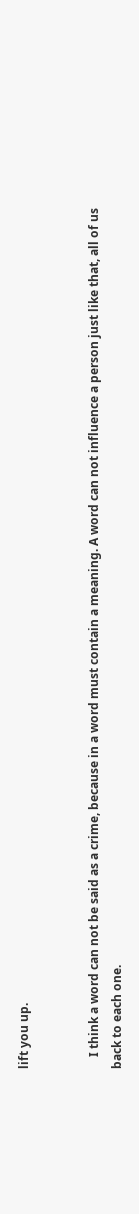lift you up.


    I think a word can not be said as a crime, because in a word must contain a meaning. A word can not influence a person just like that, all of us back to each one.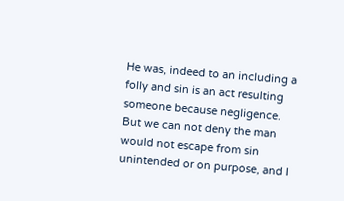He was, indeed to an including a folly and sin is an act resulting someone because negligence. But we can not deny the man would not escape from sin unintended or on purpose, and I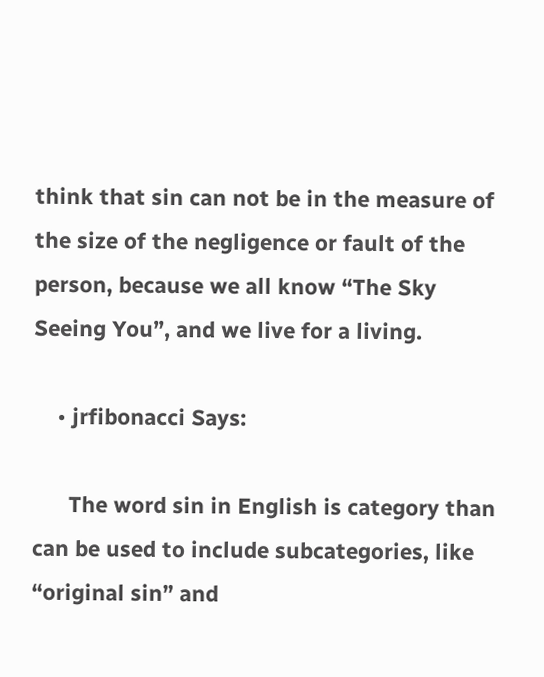think that sin can not be in the measure of the size of the negligence or fault of the person, because we all know “The Sky Seeing You”, and we live for a living.

    • jrfibonacci Says:

      The word sin in English is category than can be used to include subcategories, like “original sin” and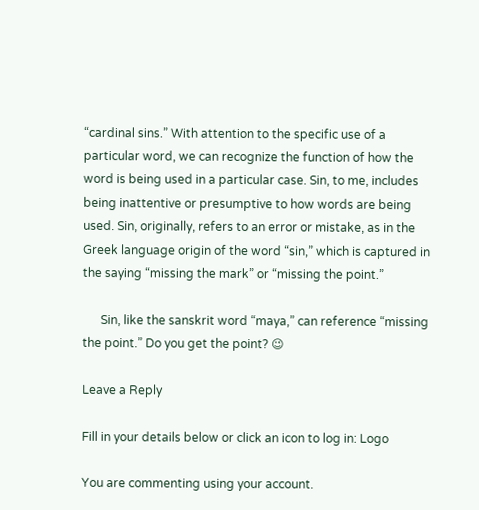“cardinal sins.” With attention to the specific use of a particular word, we can recognize the function of how the word is being used in a particular case. Sin, to me, includes being inattentive or presumptive to how words are being used. Sin, originally, refers to an error or mistake, as in the Greek language origin of the word “sin,” which is captured in the saying “missing the mark” or “missing the point.”

      Sin, like the sanskrit word “maya,” can reference “missing the point.” Do you get the point? 😉

Leave a Reply

Fill in your details below or click an icon to log in: Logo

You are commenting using your account.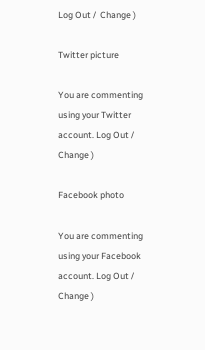Log Out /  Change )

Twitter picture

You are commenting using your Twitter account. Log Out /  Change )

Facebook photo

You are commenting using your Facebook account. Log Out /  Change )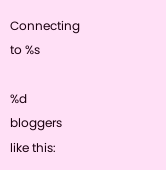Connecting to %s

%d bloggers like this: